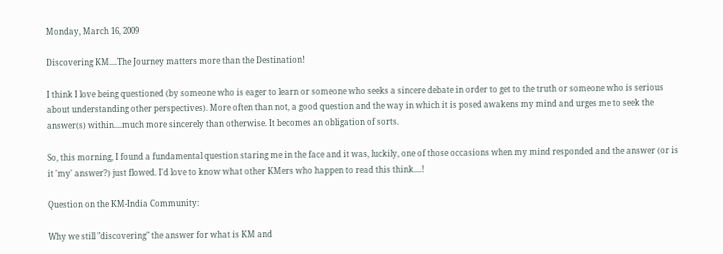Monday, March 16, 2009

Discovering KM....The Journey matters more than the Destination!

I think I love being questioned (by someone who is eager to learn or someone who seeks a sincere debate in order to get to the truth or someone who is serious about understanding other perspectives). More often than not, a good question and the way in which it is posed awakens my mind and urges me to seek the answer(s) within....much more sincerely than otherwise. It becomes an obligation of sorts.

So, this morning, I found a fundamental question staring me in the face and it was, luckily, one of those occasions when my mind responded and the answer (or is it 'my' answer?) just flowed. I'd love to know what other KMers who happen to read this think....!

Question on the KM-India Community:

Why we still "discovering" the answer for what is KM and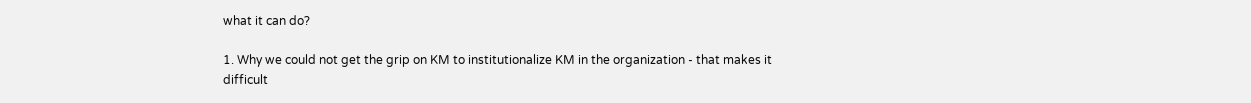what it can do?

1. Why we could not get the grip on KM to institutionalize KM in the organization - that makes it difficult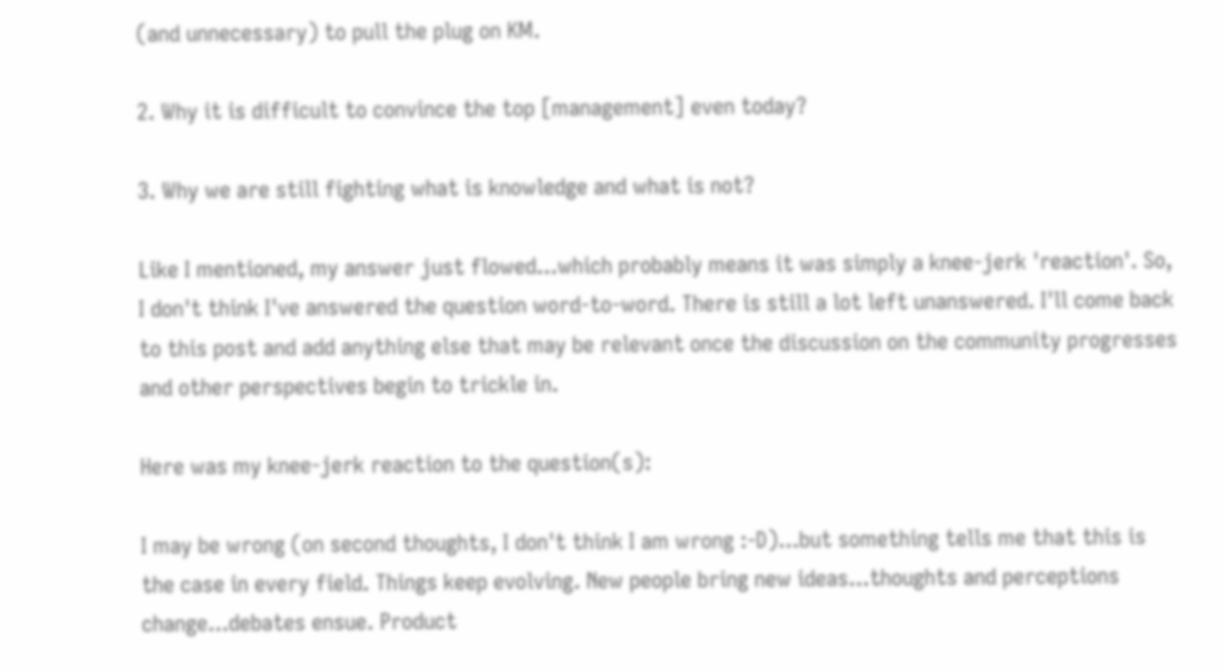(and unnecessary) to pull the plug on KM.

2. Why it is difficult to convince the top [management] even today?

3. Why we are still fighting what is knowledge and what is not?

Like I mentioned, my answer just flowed...which probably means it was simply a knee-jerk 'reaction'. So, I don't think I've answered the question word-to-word. There is still a lot left unanswered. I'll come back to this post and add anything else that may be relevant once the discussion on the community progresses and other perspectives begin to trickle in.

Here was my knee-jerk reaction to the question(s):

I may be wrong (on second thoughts, I don't think I am wrong :-D)...but something tells me that this is the case in every field. Things keep evolving. New people bring new ideas...thoughts and perceptions change...debates ensue. Product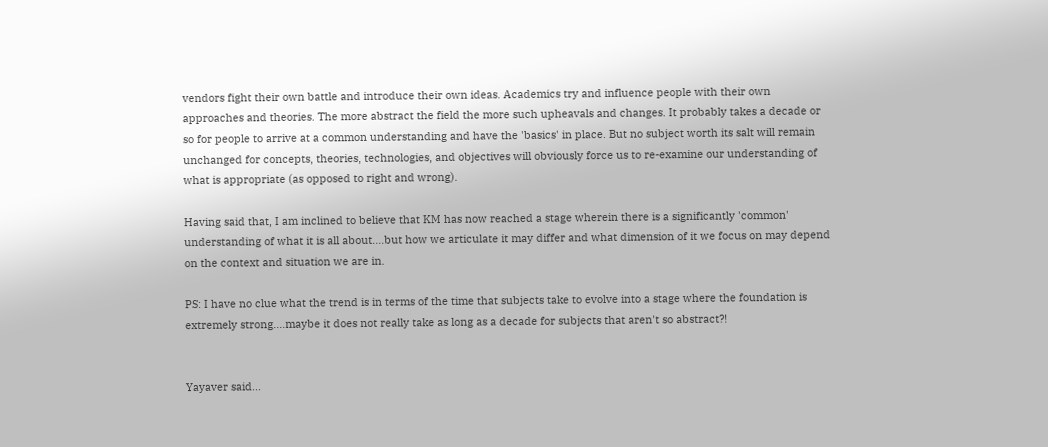vendors fight their own battle and introduce their own ideas. Academics try and influence people with their own approaches and theories. The more abstract the field the more such upheavals and changes. It probably takes a decade or so for people to arrive at a common understanding and have the 'basics' in place. But no subject worth its salt will remain unchanged for concepts, theories, technologies, and objectives will obviously force us to re-examine our understanding of what is appropriate (as opposed to right and wrong).

Having said that, I am inclined to believe that KM has now reached a stage wherein there is a significantly 'common' understanding of what it is all about....but how we articulate it may differ and what dimension of it we focus on may depend on the context and situation we are in.

PS: I have no clue what the trend is in terms of the time that subjects take to evolve into a stage where the foundation is extremely strong....maybe it does not really take as long as a decade for subjects that aren't so abstract?!


Yayaver said...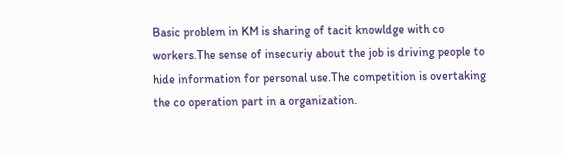Basic problem in KM is sharing of tacit knowldge with co workers.The sense of insecuriy about the job is driving people to hide information for personal use.The competition is overtaking the co operation part in a organization.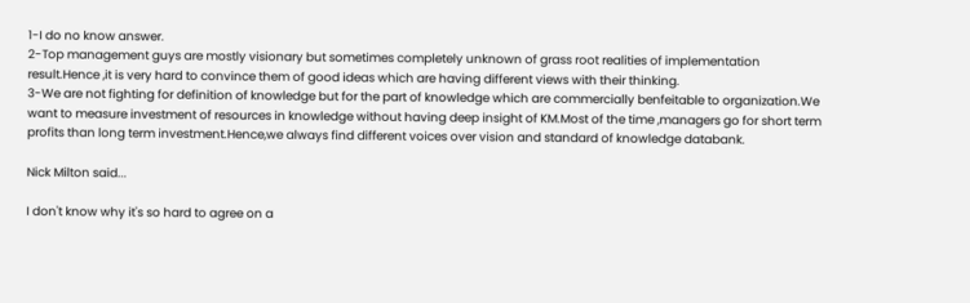1-I do no know answer.
2-Top management guys are mostly visionary but sometimes completely unknown of grass root realities of implementation result.Hence ,it is very hard to convince them of good ideas which are having different views with their thinking.
3-We are not fighting for definition of knowledge but for the part of knowledge which are commercially benfeitable to organization.We want to measure investment of resources in knowledge without having deep insight of KM.Most of the time ,managers go for short term profits than long term investment.Hence,we always find different voices over vision and standard of knowledge databank.

Nick Milton said...

I don't know why it's so hard to agree on a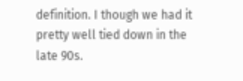definition. I though we had it pretty well tied down in the late 90s.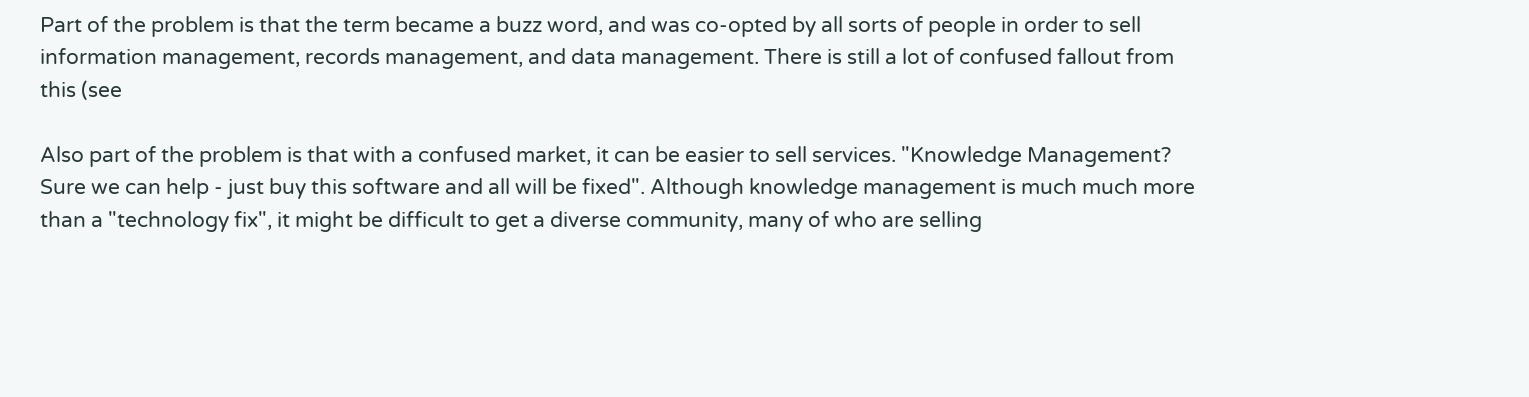Part of the problem is that the term became a buzz word, and was co-opted by all sorts of people in order to sell information management, records management, and data management. There is still a lot of confused fallout from this (see

Also part of the problem is that with a confused market, it can be easier to sell services. "Knowledge Management? Sure we can help - just buy this software and all will be fixed". Although knowledge management is much much more than a "technology fix", it might be difficult to get a diverse community, many of who are selling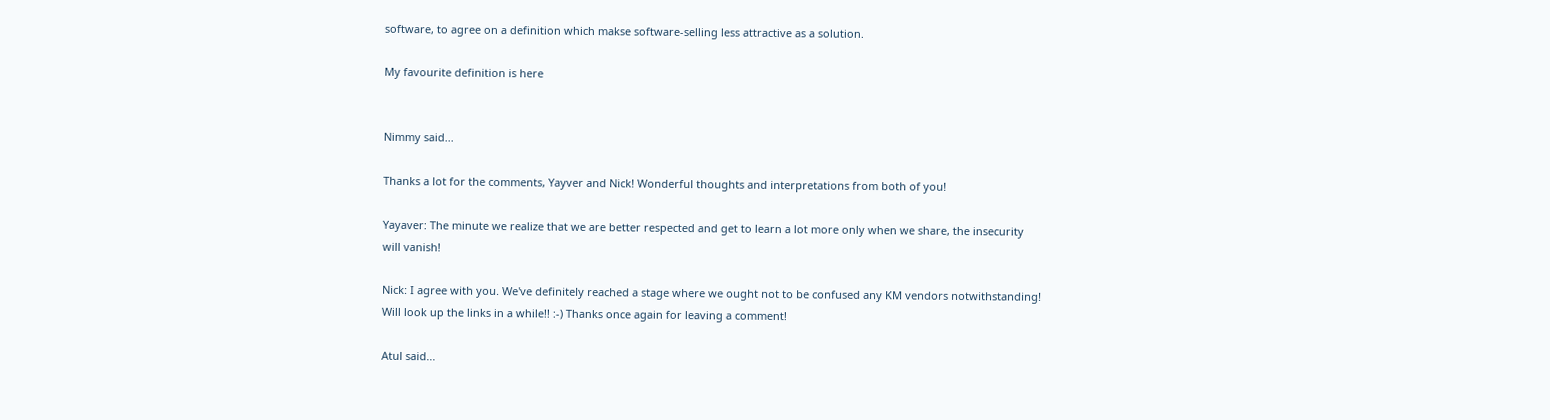software, to agree on a definition which makse software-selling less attractive as a solution.

My favourite definition is here


Nimmy said...

Thanks a lot for the comments, Yayver and Nick! Wonderful thoughts and interpretations from both of you!

Yayaver: The minute we realize that we are better respected and get to learn a lot more only when we share, the insecurity will vanish!

Nick: I agree with you. We've definitely reached a stage where we ought not to be confused any KM vendors notwithstanding! Will look up the links in a while!! :-) Thanks once again for leaving a comment!

Atul said...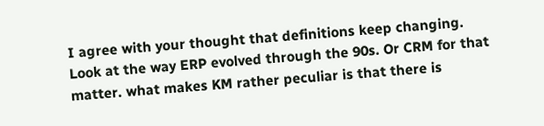I agree with your thought that definitions keep changing. Look at the way ERP evolved through the 90s. Or CRM for that matter. what makes KM rather peculiar is that there is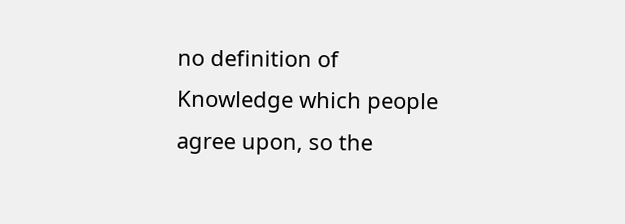no definition of Knowledge which people agree upon, so the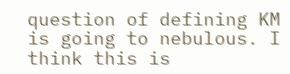question of defining KM is going to nebulous. I think this is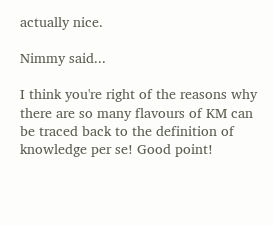actually nice.

Nimmy said...

I think you're right of the reasons why there are so many flavours of KM can be traced back to the definition of knowledge per se! Good point!